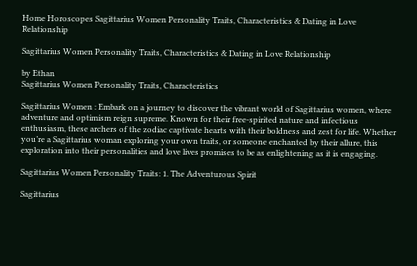Home Horoscopes Sagittarius Women Personality Traits, Characteristics & Dating in Love Relationship

Sagittarius Women Personality Traits, Characteristics & Dating in Love Relationship

by Ethan
Sagittarius Women Personality Traits, Characteristics

Sagittarius Women : Embark on a journey to discover the vibrant world of Sagittarius women, where adventure and optimism reign supreme. Known for their free-spirited nature and infectious enthusiasm, these archers of the zodiac captivate hearts with their boldness and zest for life. Whether you’re a Sagittarius woman exploring your own traits, or someone enchanted by their allure, this exploration into their personalities and love lives promises to be as enlightening as it is engaging.

Sagittarius Women Personality Traits: 1. The Adventurous Spirit

Sagittarius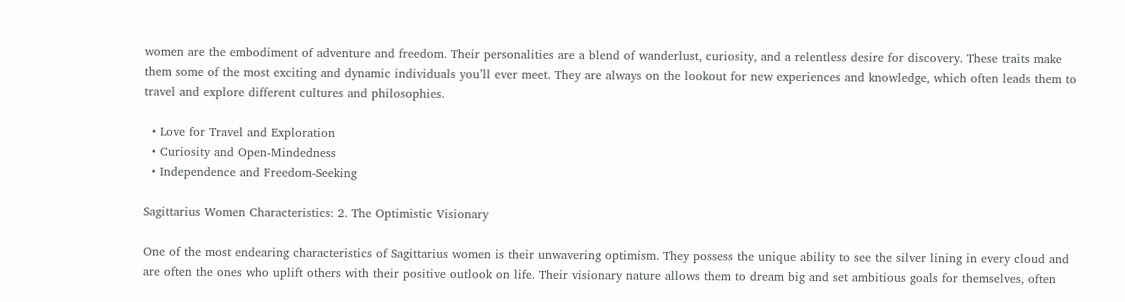women are the embodiment of adventure and freedom. Their personalities are a blend of wanderlust, curiosity, and a relentless desire for discovery. These traits make them some of the most exciting and dynamic individuals you’ll ever meet. They are always on the lookout for new experiences and knowledge, which often leads them to travel and explore different cultures and philosophies.

  • Love for Travel and Exploration
  • Curiosity and Open-Mindedness
  • Independence and Freedom-Seeking

Sagittarius Women Characteristics: 2. The Optimistic Visionary

One of the most endearing characteristics of Sagittarius women is their unwavering optimism. They possess the unique ability to see the silver lining in every cloud and are often the ones who uplift others with their positive outlook on life. Their visionary nature allows them to dream big and set ambitious goals for themselves, often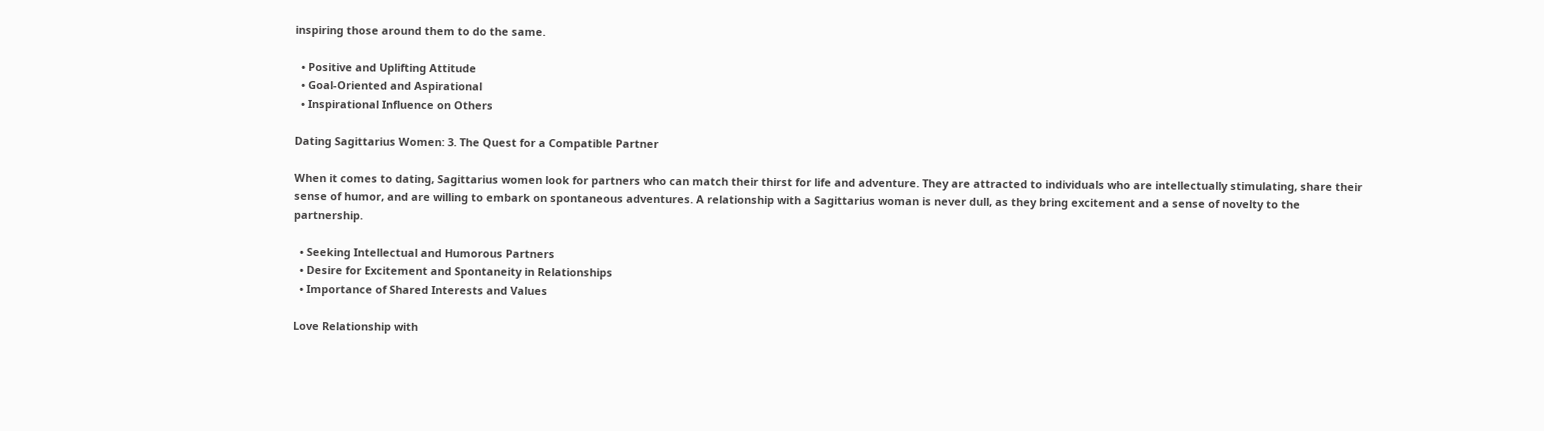inspiring those around them to do the same.

  • Positive and Uplifting Attitude
  • Goal-Oriented and Aspirational
  • Inspirational Influence on Others

Dating Sagittarius Women: 3. The Quest for a Compatible Partner

When it comes to dating, Sagittarius women look for partners who can match their thirst for life and adventure. They are attracted to individuals who are intellectually stimulating, share their sense of humor, and are willing to embark on spontaneous adventures. A relationship with a Sagittarius woman is never dull, as they bring excitement and a sense of novelty to the partnership.

  • Seeking Intellectual and Humorous Partners
  • Desire for Excitement and Spontaneity in Relationships
  • Importance of Shared Interests and Values

Love Relationship with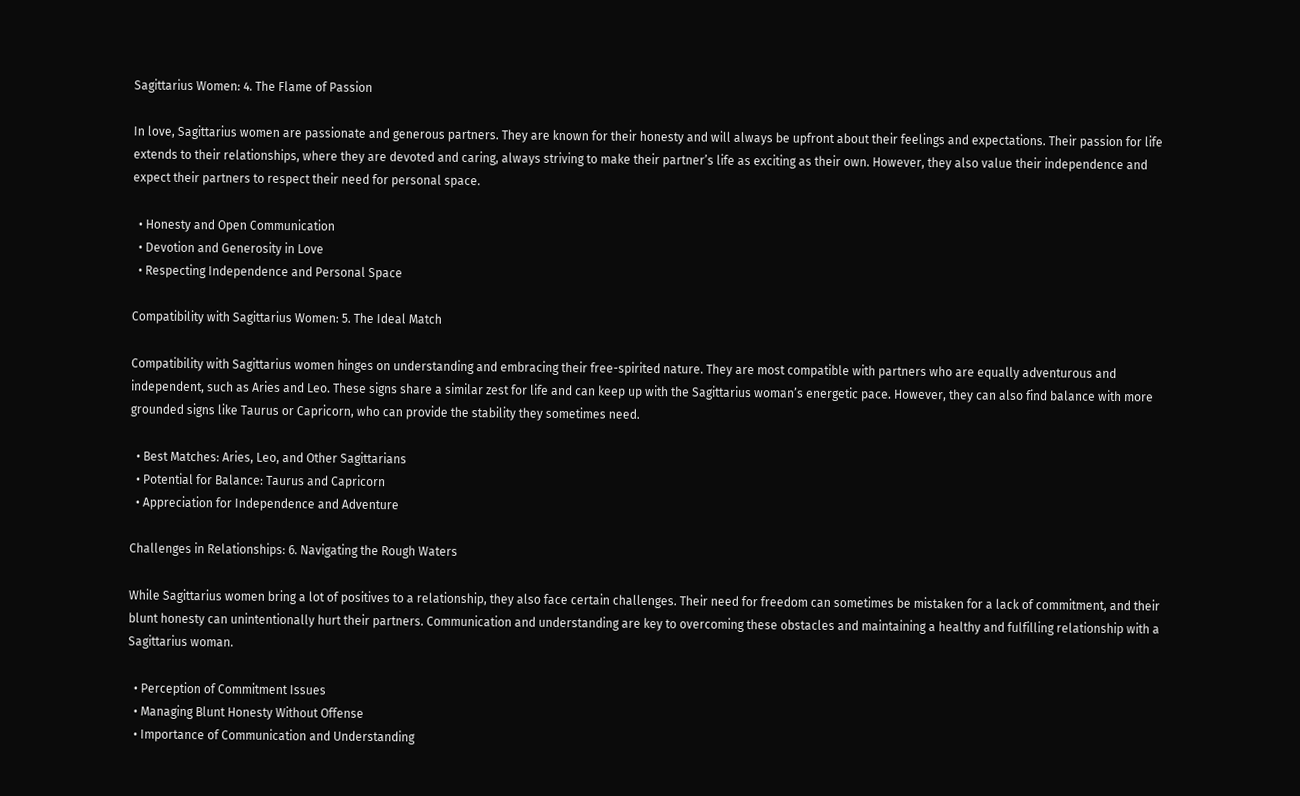Sagittarius Women: 4. The Flame of Passion

In love, Sagittarius women are passionate and generous partners. They are known for their honesty and will always be upfront about their feelings and expectations. Their passion for life extends to their relationships, where they are devoted and caring, always striving to make their partner’s life as exciting as their own. However, they also value their independence and expect their partners to respect their need for personal space.

  • Honesty and Open Communication
  • Devotion and Generosity in Love
  • Respecting Independence and Personal Space

Compatibility with Sagittarius Women: 5. The Ideal Match

Compatibility with Sagittarius women hinges on understanding and embracing their free-spirited nature. They are most compatible with partners who are equally adventurous and independent, such as Aries and Leo. These signs share a similar zest for life and can keep up with the Sagittarius woman’s energetic pace. However, they can also find balance with more grounded signs like Taurus or Capricorn, who can provide the stability they sometimes need.

  • Best Matches: Aries, Leo, and Other Sagittarians
  • Potential for Balance: Taurus and Capricorn
  • Appreciation for Independence and Adventure

Challenges in Relationships: 6. Navigating the Rough Waters

While Sagittarius women bring a lot of positives to a relationship, they also face certain challenges. Their need for freedom can sometimes be mistaken for a lack of commitment, and their blunt honesty can unintentionally hurt their partners. Communication and understanding are key to overcoming these obstacles and maintaining a healthy and fulfilling relationship with a Sagittarius woman.

  • Perception of Commitment Issues
  • Managing Blunt Honesty Without Offense
  • Importance of Communication and Understanding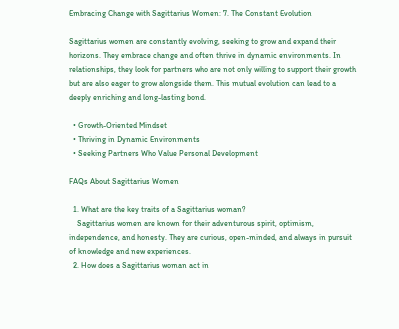Embracing Change with Sagittarius Women: 7. The Constant Evolution

Sagittarius women are constantly evolving, seeking to grow and expand their horizons. They embrace change and often thrive in dynamic environments. In relationships, they look for partners who are not only willing to support their growth but are also eager to grow alongside them. This mutual evolution can lead to a deeply enriching and long-lasting bond.

  • Growth-Oriented Mindset
  • Thriving in Dynamic Environments
  • Seeking Partners Who Value Personal Development

FAQs About Sagittarius Women

  1. What are the key traits of a Sagittarius woman?
    Sagittarius women are known for their adventurous spirit, optimism, independence, and honesty. They are curious, open-minded, and always in pursuit of knowledge and new experiences.
  2. How does a Sagittarius woman act in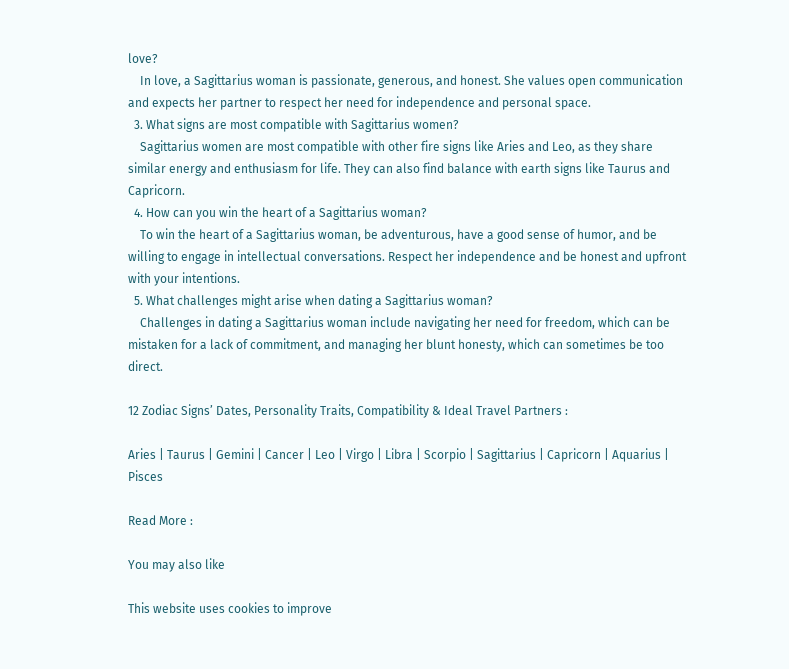love?
    In love, a Sagittarius woman is passionate, generous, and honest. She values open communication and expects her partner to respect her need for independence and personal space.
  3. What signs are most compatible with Sagittarius women?
    Sagittarius women are most compatible with other fire signs like Aries and Leo, as they share similar energy and enthusiasm for life. They can also find balance with earth signs like Taurus and Capricorn.
  4. How can you win the heart of a Sagittarius woman?
    To win the heart of a Sagittarius woman, be adventurous, have a good sense of humor, and be willing to engage in intellectual conversations. Respect her independence and be honest and upfront with your intentions.
  5. What challenges might arise when dating a Sagittarius woman?
    Challenges in dating a Sagittarius woman include navigating her need for freedom, which can be mistaken for a lack of commitment, and managing her blunt honesty, which can sometimes be too direct.

12 Zodiac Signs’ Dates, Personality Traits, Compatibility & Ideal Travel Partners :

Aries | Taurus | Gemini | Cancer | Leo | Virgo | Libra | Scorpio | Sagittarius | Capricorn | Aquarius | Pisces

Read More :

You may also like

This website uses cookies to improve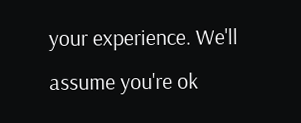your experience. We'll assume you're ok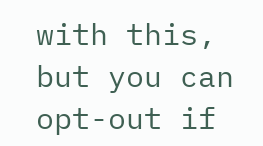with this, but you can opt-out if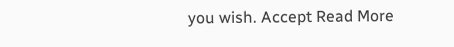you wish. Accept Read More